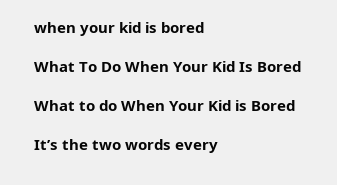when your kid is bored

What To Do When Your Kid Is Bored

What to do When Your Kid is Bored

It’s the two words every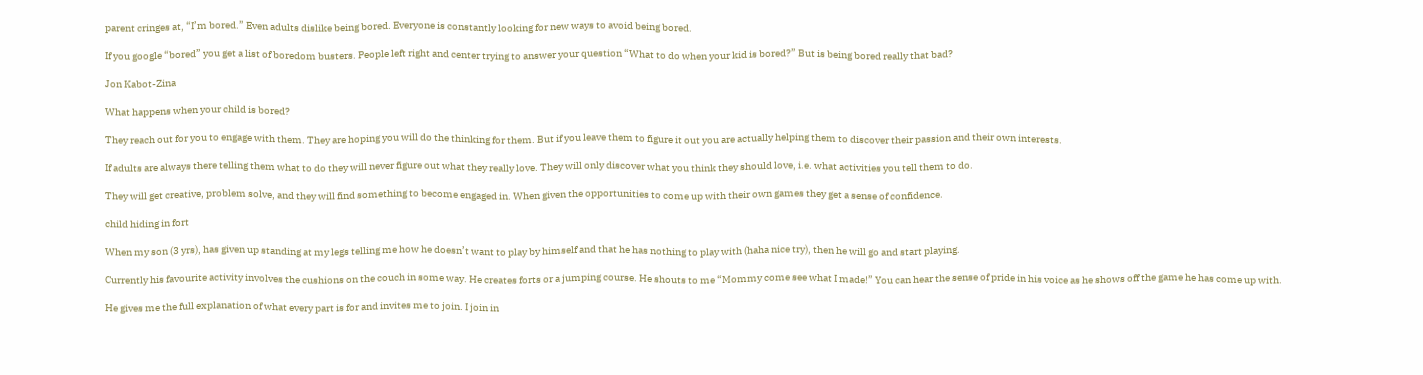parent cringes at, “I’m bored.” Even adults dislike being bored. Everyone is constantly looking for new ways to avoid being bored.

If you google “bored” you get a list of boredom busters. People left right and center trying to answer your question “What to do when your kid is bored?” But is being bored really that bad?

Jon Kabot-Zina

What happens when your child is bored?

They reach out for you to engage with them. They are hoping you will do the thinking for them. But if you leave them to figure it out you are actually helping them to discover their passion and their own interests.

If adults are always there telling them what to do they will never figure out what they really love. They will only discover what you think they should love, i.e. what activities you tell them to do.

They will get creative, problem solve, and they will find something to become engaged in. When given the opportunities to come up with their own games they get a sense of confidence.

child hiding in fort

When my son (3 yrs), has given up standing at my legs telling me how he doesn’t want to play by himself and that he has nothing to play with (haha nice try), then he will go and start playing.

Currently his favourite activity involves the cushions on the couch in some way. He creates forts or a jumping course. He shouts to me “Mommy come see what I made!” You can hear the sense of pride in his voice as he shows off the game he has come up with.

He gives me the full explanation of what every part is for and invites me to join. I join in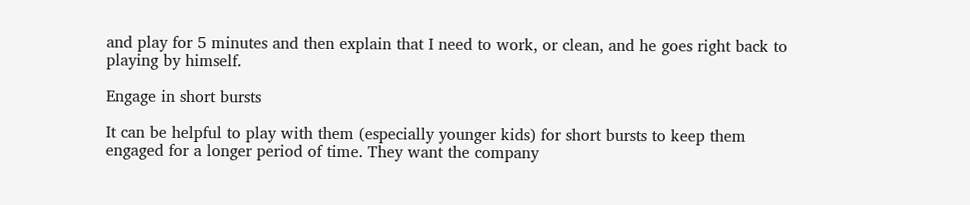and play for 5 minutes and then explain that I need to work, or clean, and he goes right back to playing by himself.

Engage in short bursts

It can be helpful to play with them (especially younger kids) for short bursts to keep them engaged for a longer period of time. They want the company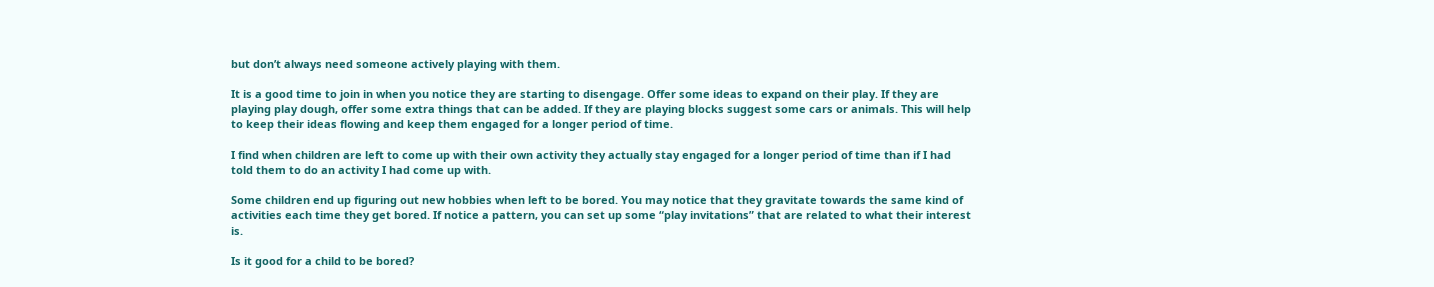but don’t always need someone actively playing with them.

It is a good time to join in when you notice they are starting to disengage. Offer some ideas to expand on their play. If they are playing play dough, offer some extra things that can be added. If they are playing blocks suggest some cars or animals. This will help to keep their ideas flowing and keep them engaged for a longer period of time.

I find when children are left to come up with their own activity they actually stay engaged for a longer period of time than if I had told them to do an activity I had come up with.

Some children end up figuring out new hobbies when left to be bored. You may notice that they gravitate towards the same kind of activities each time they get bored. If notice a pattern, you can set up some “play invitations” that are related to what their interest is.

Is it good for a child to be bored?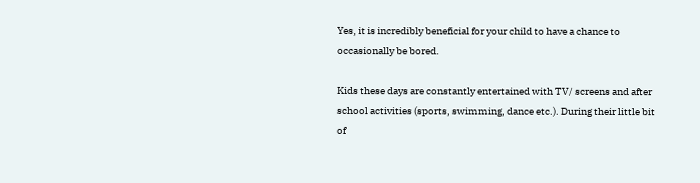Yes, it is incredibly beneficial for your child to have a chance to occasionally be bored.

Kids these days are constantly entertained with TV/ screens and after school activities (sports, swimming, dance etc.). During their little bit of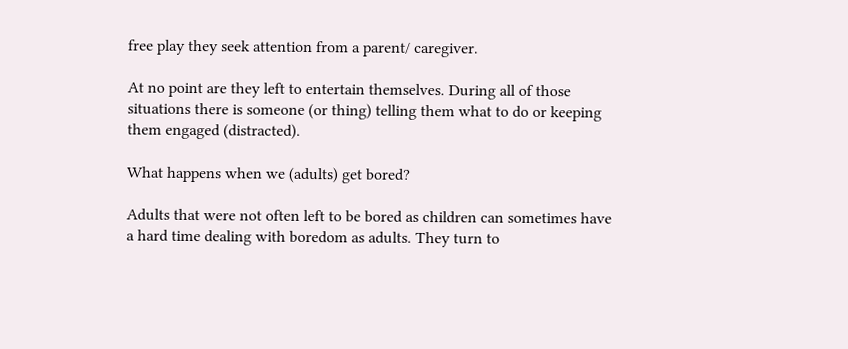free play they seek attention from a parent/ caregiver.

At no point are they left to entertain themselves. During all of those situations there is someone (or thing) telling them what to do or keeping them engaged (distracted).

What happens when we (adults) get bored?

Adults that were not often left to be bored as children can sometimes have a hard time dealing with boredom as adults. They turn to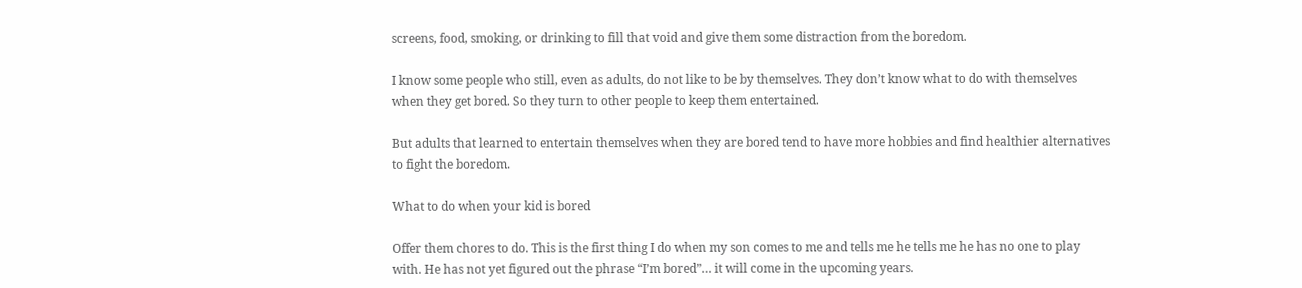screens, food, smoking, or drinking to fill that void and give them some distraction from the boredom.

I know some people who still, even as adults, do not like to be by themselves. They don’t know what to do with themselves when they get bored. So they turn to other people to keep them entertained.

But adults that learned to entertain themselves when they are bored tend to have more hobbies and find healthier alternatives to fight the boredom.

What to do when your kid is bored

Offer them chores to do. This is the first thing I do when my son comes to me and tells me he tells me he has no one to play with. He has not yet figured out the phrase “I’m bored”… it will come in the upcoming years.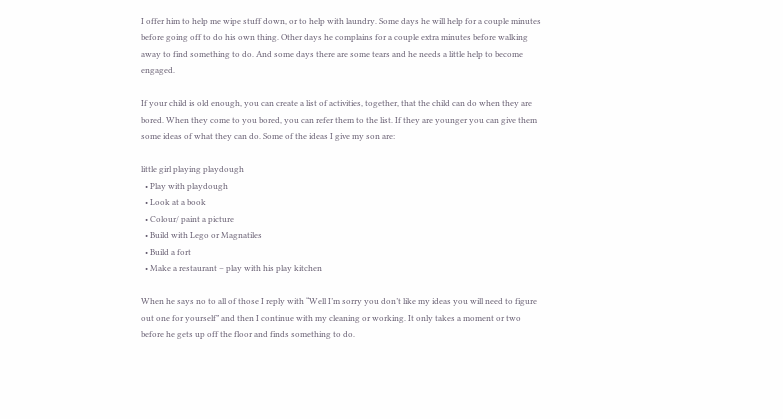I offer him to help me wipe stuff down, or to help with laundry. Some days he will help for a couple minutes before going off to do his own thing. Other days he complains for a couple extra minutes before walking away to find something to do. And some days there are some tears and he needs a little help to become engaged.

If your child is old enough, you can create a list of activities, together, that the child can do when they are bored. When they come to you bored, you can refer them to the list. If they are younger you can give them some ideas of what they can do. Some of the ideas I give my son are:

little girl playing playdough
  • Play with playdough
  • Look at a book
  • Colour/ paint a picture
  • Build with Lego or Magnatiles
  • Build a fort
  • Make a restaurant – play with his play kitchen

When he says no to all of those I reply with “Well I’m sorry you don’t like my ideas you will need to figure out one for yourself” and then I continue with my cleaning or working. It only takes a moment or two before he gets up off the floor and finds something to do.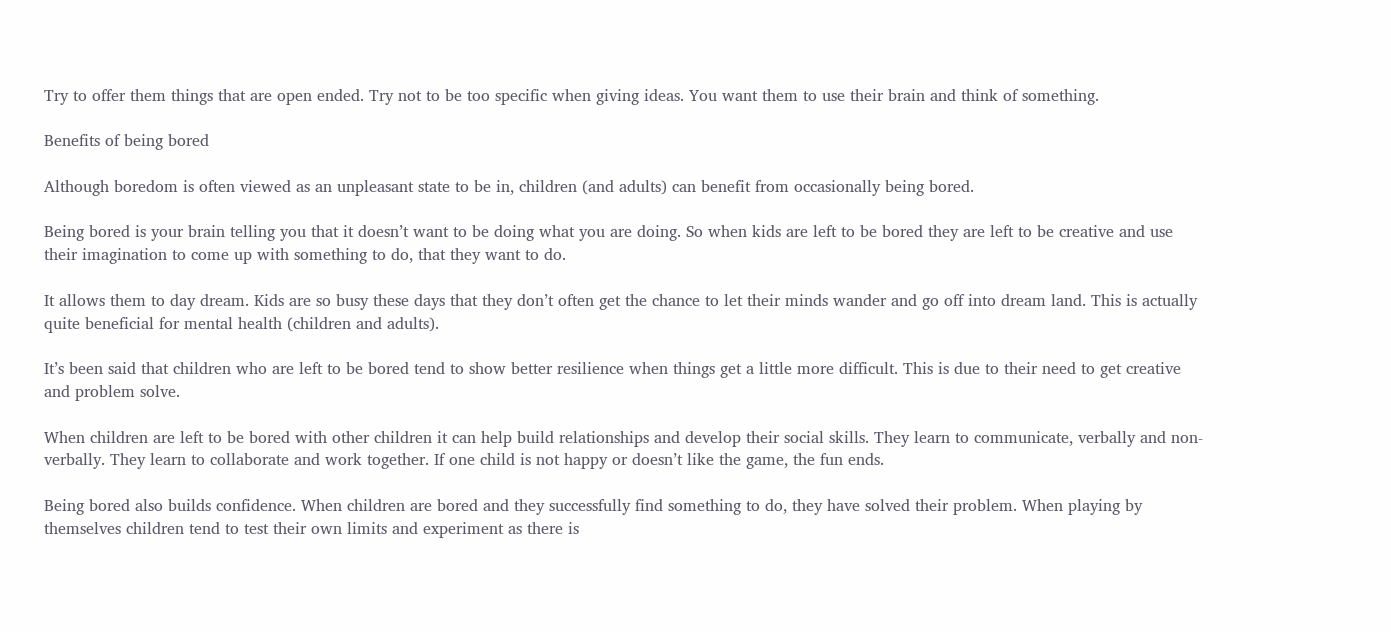Try to offer them things that are open ended. Try not to be too specific when giving ideas. You want them to use their brain and think of something.

Benefits of being bored

Although boredom is often viewed as an unpleasant state to be in, children (and adults) can benefit from occasionally being bored.

Being bored is your brain telling you that it doesn’t want to be doing what you are doing. So when kids are left to be bored they are left to be creative and use their imagination to come up with something to do, that they want to do.

It allows them to day dream. Kids are so busy these days that they don’t often get the chance to let their minds wander and go off into dream land. This is actually quite beneficial for mental health (children and adults).

It’s been said that children who are left to be bored tend to show better resilience when things get a little more difficult. This is due to their need to get creative and problem solve.

When children are left to be bored with other children it can help build relationships and develop their social skills. They learn to communicate, verbally and non-verbally. They learn to collaborate and work together. If one child is not happy or doesn’t like the game, the fun ends.

Being bored also builds confidence. When children are bored and they successfully find something to do, they have solved their problem. When playing by themselves children tend to test their own limits and experiment as there is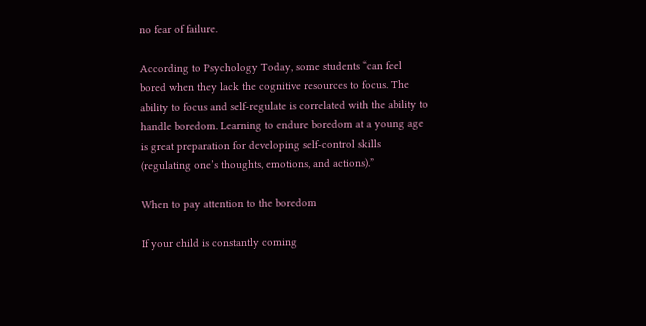no fear of failure.

According to Psychology Today, some students “can feel bored when they lack the cognitive resources to focus. The ability to focus and self-regulate is correlated with the ability to handle boredom. Learning to endure boredom at a young age is great preparation for developing self-control skills (regulating one’s thoughts, emotions, and actions).”

When to pay attention to the boredom

If your child is constantly coming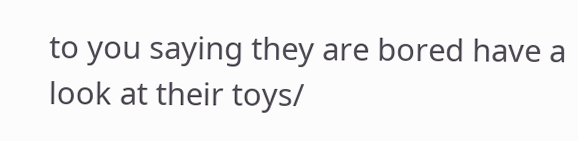to you saying they are bored have a look at their toys/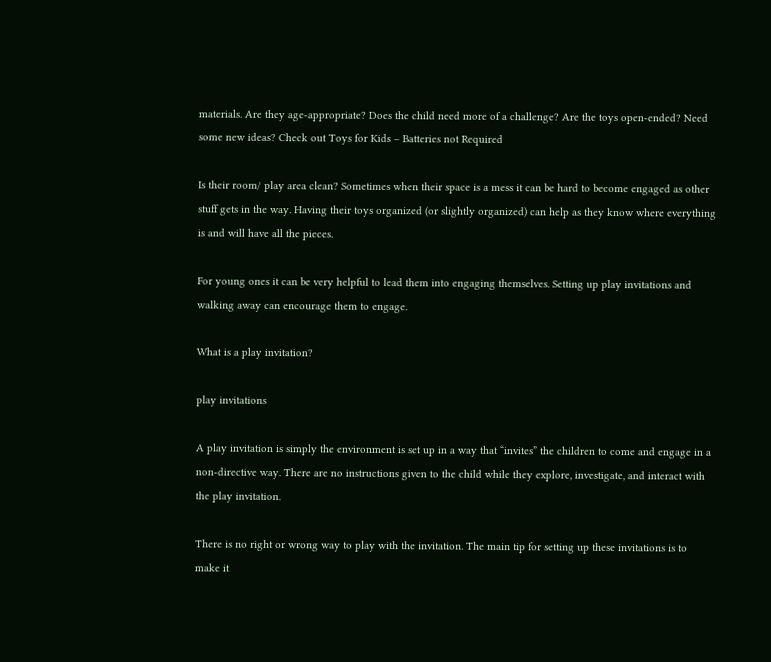materials. Are they age-appropriate? Does the child need more of a challenge? Are the toys open-ended? Need some new ideas? Check out Toys for Kids – Batteries not Required

Is their room/ play area clean? Sometimes when their space is a mess it can be hard to become engaged as other stuff gets in the way. Having their toys organized (or slightly organized) can help as they know where everything is and will have all the pieces.

For young ones it can be very helpful to lead them into engaging themselves. Setting up play invitations and walking away can encourage them to engage.

What is a play invitation?

play invitations

A play invitation is simply the environment is set up in a way that “invites” the children to come and engage in a non-directive way. There are no instructions given to the child while they explore, investigate, and interact with the play invitation.

There is no right or wrong way to play with the invitation. The main tip for setting up these invitations is to make it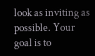look as inviting as possible. Your goal is to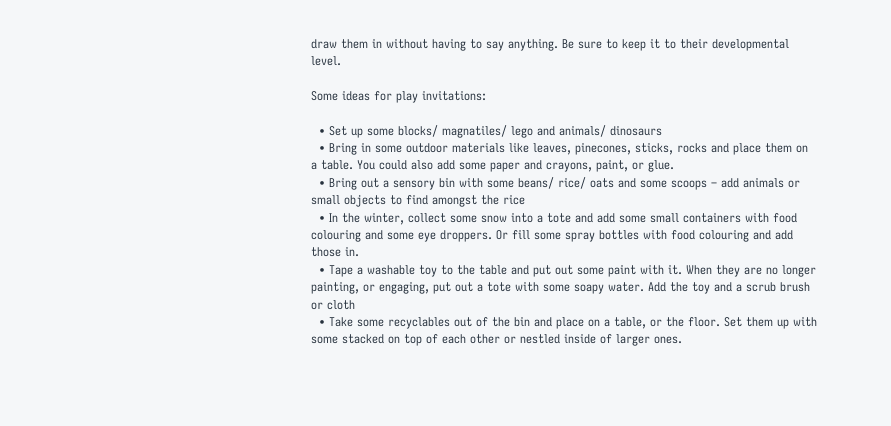draw them in without having to say anything. Be sure to keep it to their developmental level.

Some ideas for play invitations:

  • Set up some blocks/ magnatiles/ lego and animals/ dinosaurs
  • Bring in some outdoor materials like leaves, pinecones, sticks, rocks and place them on a table. You could also add some paper and crayons, paint, or glue.
  • Bring out a sensory bin with some beans/ rice/ oats and some scoops – add animals or small objects to find amongst the rice
  • In the winter, collect some snow into a tote and add some small containers with food colouring and some eye droppers. Or fill some spray bottles with food colouring and add those in.
  • Tape a washable toy to the table and put out some paint with it. When they are no longer painting, or engaging, put out a tote with some soapy water. Add the toy and a scrub brush or cloth
  • Take some recyclables out of the bin and place on a table, or the floor. Set them up with some stacked on top of each other or nestled inside of larger ones.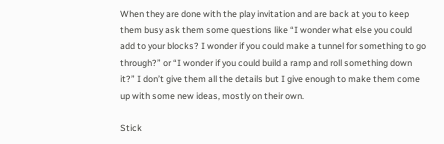When they are done with the play invitation and are back at you to keep them busy ask them some questions like “I wonder what else you could add to your blocks? I wonder if you could make a tunnel for something to go through?” or “I wonder if you could build a ramp and roll something down it?” I don’t give them all the details but I give enough to make them come up with some new ideas, mostly on their own.

Stick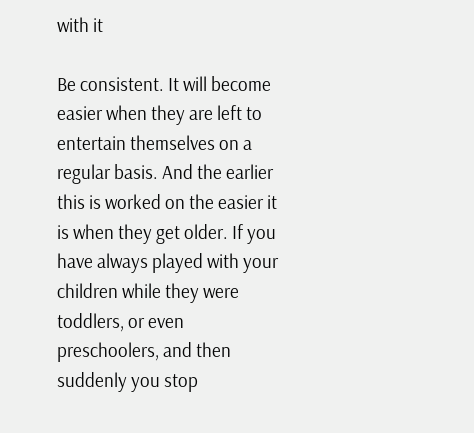with it

Be consistent. It will become easier when they are left to entertain themselves on a regular basis. And the earlier this is worked on the easier it is when they get older. If you have always played with your children while they were toddlers, or even preschoolers, and then suddenly you stop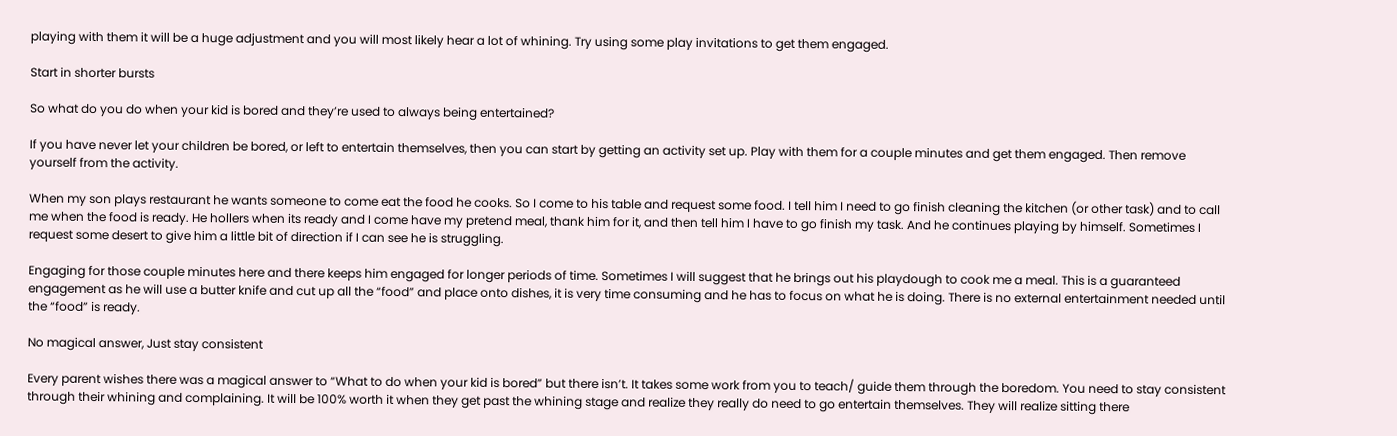playing with them it will be a huge adjustment and you will most likely hear a lot of whining. Try using some play invitations to get them engaged.

Start in shorter bursts

So what do you do when your kid is bored and they’re used to always being entertained?

If you have never let your children be bored, or left to entertain themselves, then you can start by getting an activity set up. Play with them for a couple minutes and get them engaged. Then remove yourself from the activity.

When my son plays restaurant he wants someone to come eat the food he cooks. So I come to his table and request some food. I tell him I need to go finish cleaning the kitchen (or other task) and to call me when the food is ready. He hollers when its ready and I come have my pretend meal, thank him for it, and then tell him I have to go finish my task. And he continues playing by himself. Sometimes I request some desert to give him a little bit of direction if I can see he is struggling.

Engaging for those couple minutes here and there keeps him engaged for longer periods of time. Sometimes I will suggest that he brings out his playdough to cook me a meal. This is a guaranteed engagement as he will use a butter knife and cut up all the “food” and place onto dishes, it is very time consuming and he has to focus on what he is doing. There is no external entertainment needed until the “food” is ready.

No magical answer, Just stay consistent

Every parent wishes there was a magical answer to “What to do when your kid is bored” but there isn’t. It takes some work from you to teach/ guide them through the boredom. You need to stay consistent through their whining and complaining. It will be 100% worth it when they get past the whining stage and realize they really do need to go entertain themselves. They will realize sitting there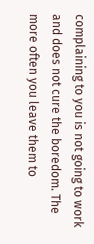complaining to you is not going to work and does not cure the boredom. The more often you leave them to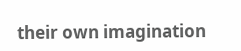their own imagination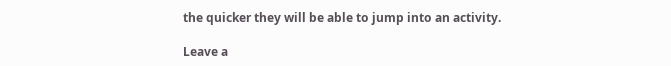the quicker they will be able to jump into an activity.

Leave a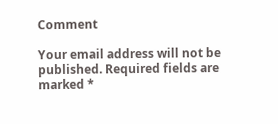Comment

Your email address will not be published. Required fields are marked *